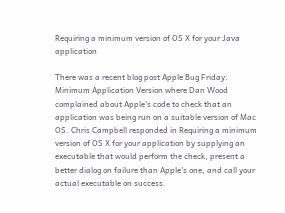Requiring a minimum version of OS X for your Java application

There was a recent blog post Apple Bug Friday: Minimum Application Version where Dan Wood complained about Apple's code to check that an application was being run on a suitable version of Mac OS. Chris Campbell responded in Requiring a minimum version of OS X for your application by supplying an executable that would perform the check, present a better dialog on failure than Apple's one, and call your actual executable on success.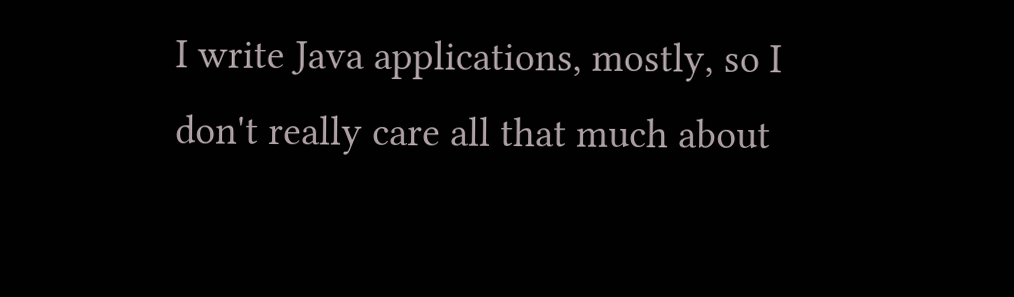I write Java applications, mostly, so I don't really care all that much about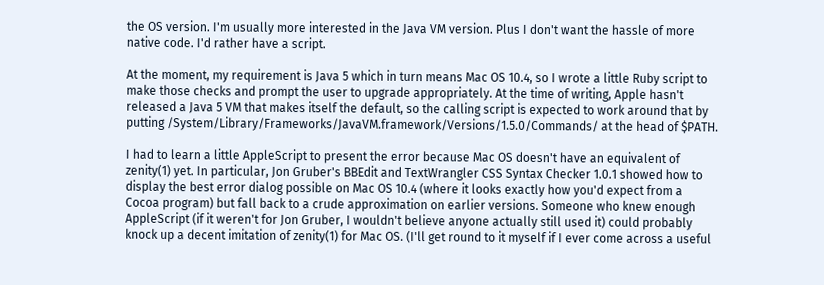the OS version. I'm usually more interested in the Java VM version. Plus I don't want the hassle of more native code. I'd rather have a script.

At the moment, my requirement is Java 5 which in turn means Mac OS 10.4, so I wrote a little Ruby script to make those checks and prompt the user to upgrade appropriately. At the time of writing, Apple hasn't released a Java 5 VM that makes itself the default, so the calling script is expected to work around that by putting /System/Library/Frameworks/JavaVM.framework/Versions/1.5.0/Commands/ at the head of $PATH.

I had to learn a little AppleScript to present the error because Mac OS doesn't have an equivalent of zenity(1) yet. In particular, Jon Gruber's BBEdit and TextWrangler CSS Syntax Checker 1.0.1 showed how to display the best error dialog possible on Mac OS 10.4 (where it looks exactly how you'd expect from a Cocoa program) but fall back to a crude approximation on earlier versions. Someone who knew enough AppleScript (if it weren't for Jon Gruber, I wouldn't believe anyone actually still used it) could probably knock up a decent imitation of zenity(1) for Mac OS. (I'll get round to it myself if I ever come across a useful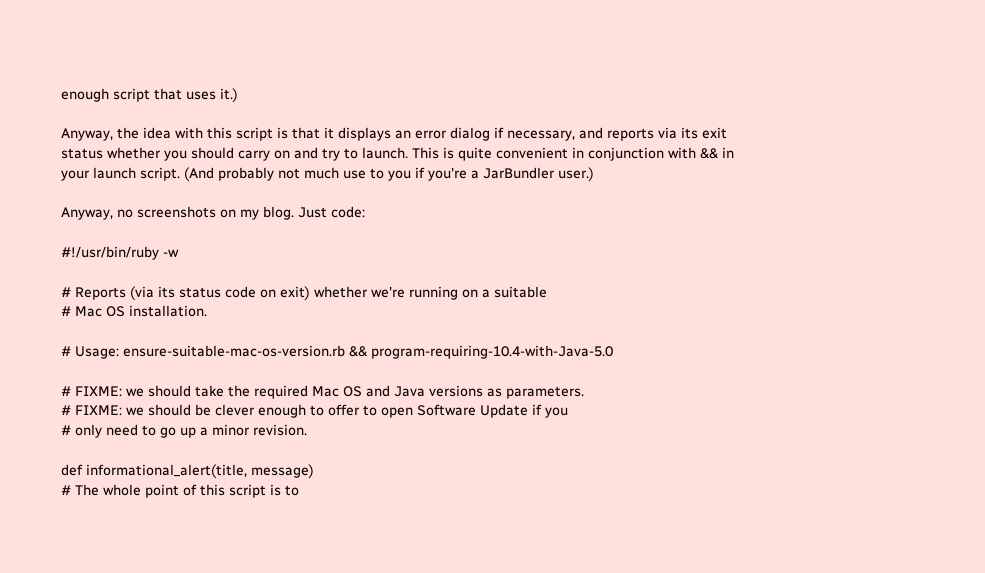enough script that uses it.)

Anyway, the idea with this script is that it displays an error dialog if necessary, and reports via its exit status whether you should carry on and try to launch. This is quite convenient in conjunction with && in your launch script. (And probably not much use to you if you're a JarBundler user.)

Anyway, no screenshots on my blog. Just code:

#!/usr/bin/ruby -w

# Reports (via its status code on exit) whether we're running on a suitable
# Mac OS installation.

# Usage: ensure-suitable-mac-os-version.rb && program-requiring-10.4-with-Java-5.0

# FIXME: we should take the required Mac OS and Java versions as parameters.
# FIXME: we should be clever enough to offer to open Software Update if you
# only need to go up a minor revision.

def informational_alert(title, message)
# The whole point of this script is to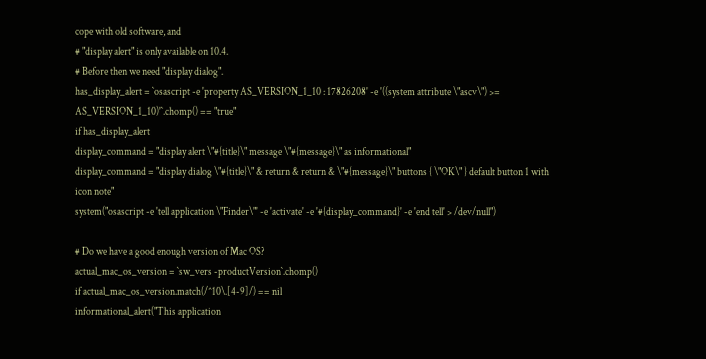cope with old software, and
# "display alert" is only available on 10.4.
# Before then we need "display dialog".
has_display_alert = `osascript -e 'property AS_VERSION_1_10 : 17826208' -e '((system attribute \"ascv\") >= AS_VERSION_1_10)'`.chomp() == "true"
if has_display_alert
display_command = "display alert \"#{title}\" message \"#{message}\" as informational"
display_command = "display dialog \"#{title}\" & return & return & \"#{message}\" buttons { \"OK\" } default button 1 with icon note"
system("osascript -e 'tell application \"Finder\"' -e 'activate' -e '#{display_command}' -e 'end tell' > /dev/null")

# Do we have a good enough version of Mac OS?
actual_mac_os_version = `sw_vers -productVersion`.chomp()
if actual_mac_os_version.match(/^10\.[4-9]/) == nil
informational_alert("This application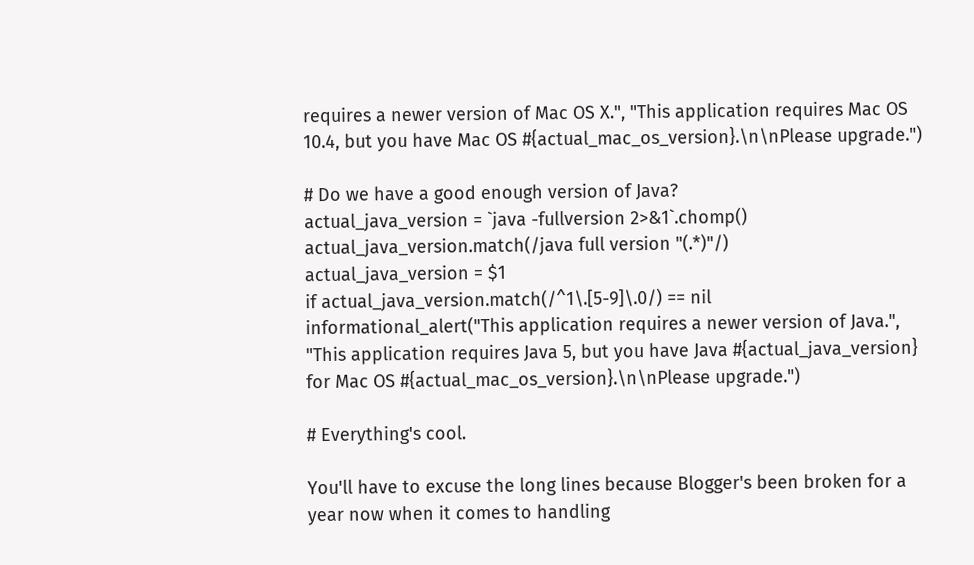requires a newer version of Mac OS X.", "This application requires Mac OS 10.4, but you have Mac OS #{actual_mac_os_version}.\n\nPlease upgrade.")

# Do we have a good enough version of Java?
actual_java_version = `java -fullversion 2>&1`.chomp()
actual_java_version.match(/java full version "(.*)"/)
actual_java_version = $1
if actual_java_version.match(/^1\.[5-9]\.0/) == nil
informational_alert("This application requires a newer version of Java.", "This application requires Java 5, but you have Java #{actual_java_version} for Mac OS #{actual_mac_os_version}.\n\nPlease upgrade.")

# Everything's cool.

You'll have to excuse the long lines because Blogger's been broken for a year now when it comes to handling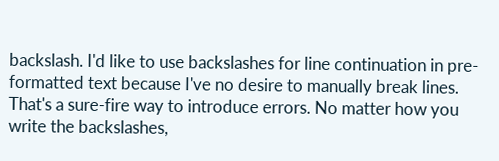backslash. I'd like to use backslashes for line continuation in pre-formatted text because I've no desire to manually break lines. That's a sure-fire way to introduce errors. No matter how you write the backslashes,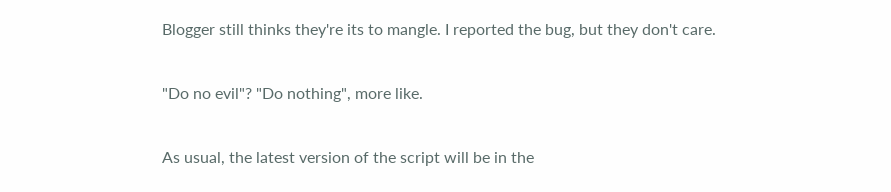Blogger still thinks they're its to mangle. I reported the bug, but they don't care.

"Do no evil"? "Do nothing", more like.

As usual, the latest version of the script will be in the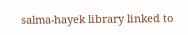salma-hayek library linked to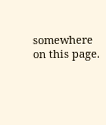somewhere on this page.